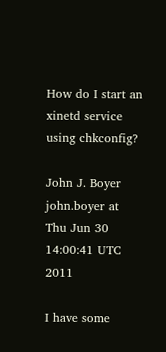How do I start an xinetd service using chkconfig?

John J. Boyer john.boyer at
Thu Jun 30 14:00:41 UTC 2011

I have some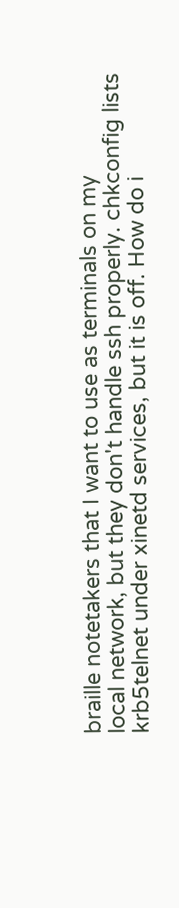braille notetakers that I want to use as terminals on my
local network, but they don't handle ssh properly. chkconfig lists
krb5telnet under xinetd services, but it is off. How do i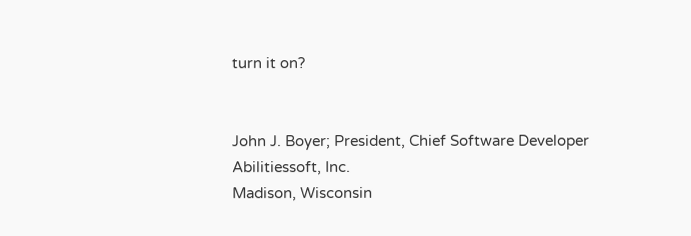turn it on?


John J. Boyer; President, Chief Software Developer
Abilitiessoft, Inc.
Madison, Wisconsin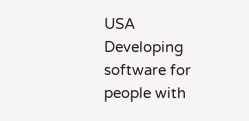USA
Developing software for people with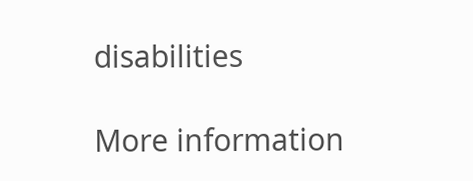disabilities

More information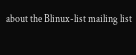about the Blinux-list mailing list